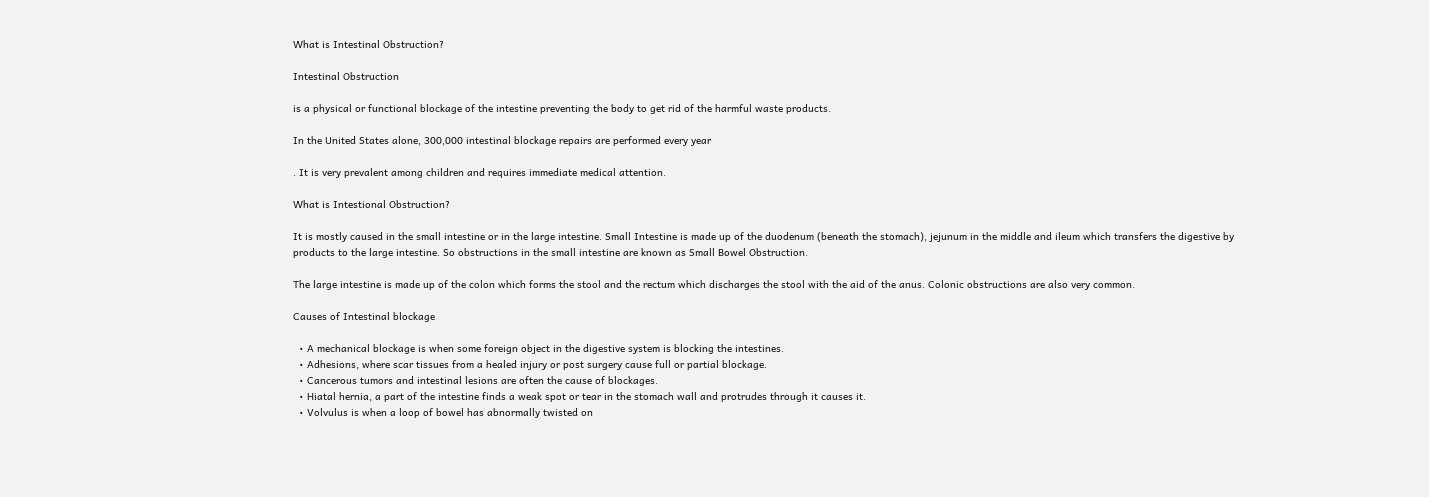What is Intestinal Obstruction?

Intestinal Obstruction

is a physical or functional blockage of the intestine preventing the body to get rid of the harmful waste products.

In the United States alone, 300,000 intestinal blockage repairs are performed every year

. It is very prevalent among children and requires immediate medical attention.

What is Intestional Obstruction?

It is mostly caused in the small intestine or in the large intestine. Small Intestine is made up of the duodenum (beneath the stomach), jejunum in the middle and ileum which transfers the digestive by products to the large intestine. So obstructions in the small intestine are known as Small Bowel Obstruction.

The large intestine is made up of the colon which forms the stool and the rectum which discharges the stool with the aid of the anus. Colonic obstructions are also very common.

Causes of Intestinal blockage

  • A mechanical blockage is when some foreign object in the digestive system is blocking the intestines.
  • Adhesions, where scar tissues from a healed injury or post surgery cause full or partial blockage.
  • Cancerous tumors and intestinal lesions are often the cause of blockages.
  • Hiatal hernia, a part of the intestine finds a weak spot or tear in the stomach wall and protrudes through it causes it.
  • Volvulus is when a loop of bowel has abnormally twisted on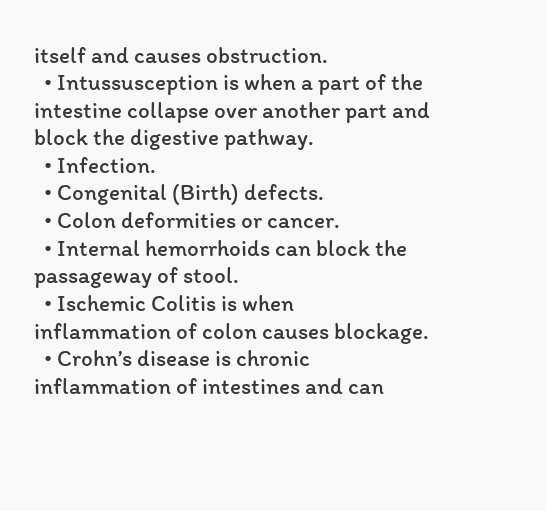itself and causes obstruction.
  • Intussusception is when a part of the intestine collapse over another part and block the digestive pathway.
  • Infection.
  • Congenital (Birth) defects.
  • Colon deformities or cancer.
  • Internal hemorrhoids can block the passageway of stool.
  • Ischemic Colitis is when inflammation of colon causes blockage.
  • Crohn’s disease is chronic inflammation of intestines and can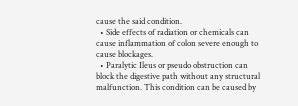cause the said condition.
  • Side effects of radiation or chemicals can cause inflammation of colon severe enough to cause blockages.
  • Paralytic Ileus or pseudo obstruction can block the digestive path without any structural malfunction. This condition can be caused by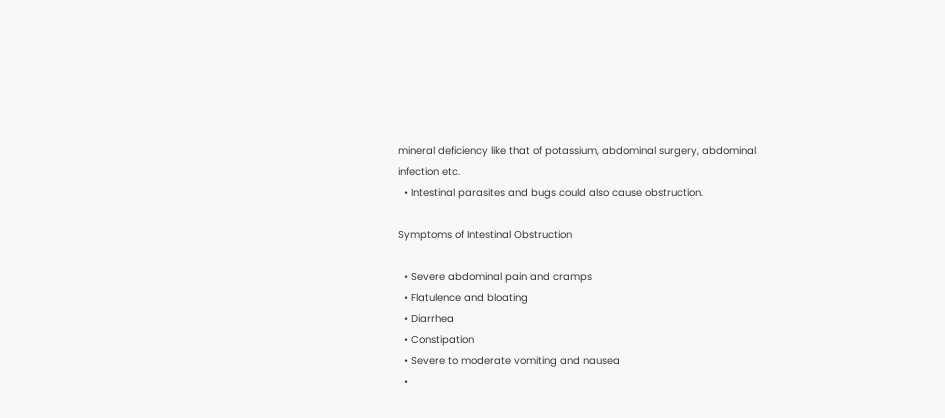mineral deficiency like that of potassium, abdominal surgery, abdominal infection etc.
  • Intestinal parasites and bugs could also cause obstruction.

Symptoms of Intestinal Obstruction

  • Severe abdominal pain and cramps
  • Flatulence and bloating
  • Diarrhea
  • Constipation
  • Severe to moderate vomiting and nausea
  •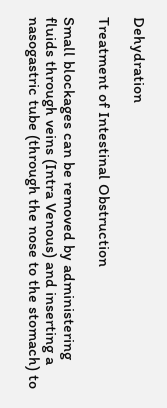Dehydration

Treatment of Intestinal Obstruction

Small blockages can be removed by administering fluids through veins (Intra Venous) and inserting a nasogastric tube (through the nose to the stomach) to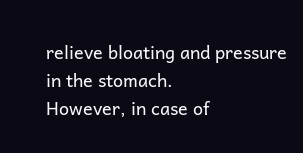relieve bloating and pressure in the stomach.
However, in case of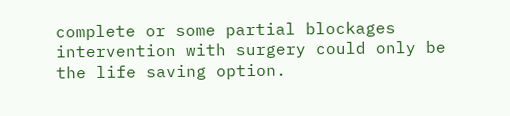complete or some partial blockages intervention with surgery could only be the life saving option.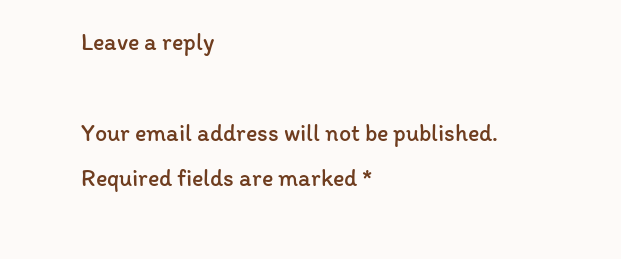Leave a reply

Your email address will not be published. Required fields are marked *